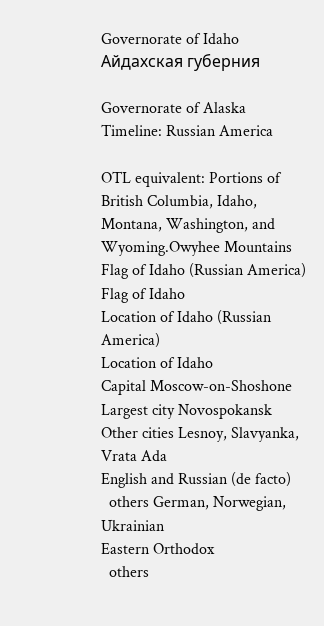Governorate of Idaho
Айдахская губерния

Governorate of Alaska
Timeline: Russian America

OTL equivalent: Portions of British Columbia, Idaho,
Montana, Washington, and Wyoming.Owyhee Mountains
Flag of Idaho (Russian America)
Flag of Idaho
Location of Idaho (Russian America)
Location of Idaho
Capital Moscow-on-Shoshone
Largest city Novospokansk
Other cities Lesnoy, Slavyanka, Vrata Ada
English and Russian (de facto)
  others German, Norwegian, Ukrainian
Eastern Orthodox
  others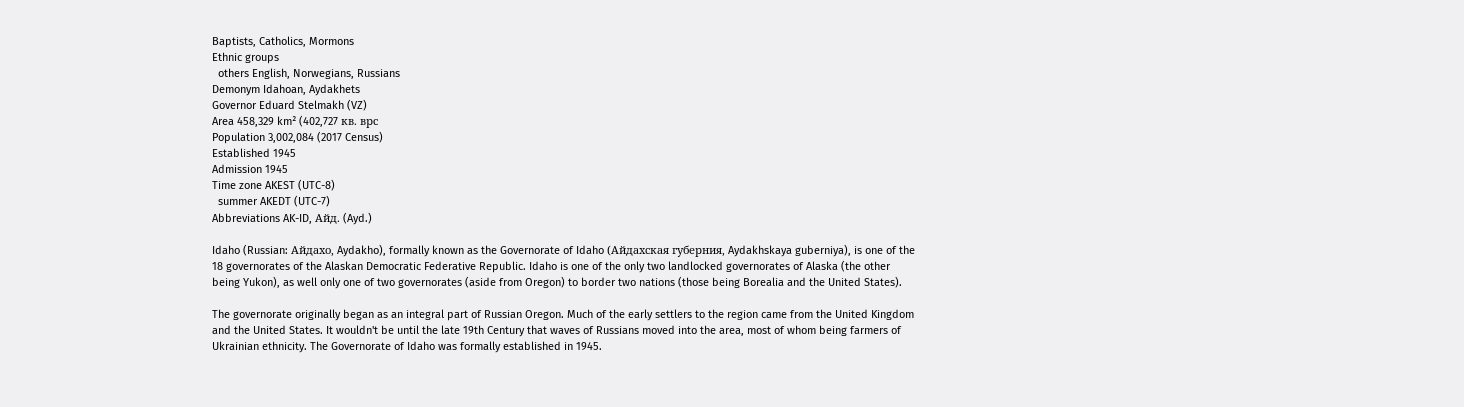Baptists, Catholics, Mormons
Ethnic groups
  others English, Norwegians, Russians
Demonym Idahoan, Aydakhets
Governor Eduard Stelmakh (VZ)
Area 458,329 km² (402,727 кв. врс
Population 3,002,084 (2017 Census)
Established 1945
Admission 1945
Time zone AKEST (UTC-8)
  summer AKEDT (UTC-7)
Abbreviations AK-ID, Айд. (Ayd.)

Idaho (Russian: Айдахо, Aydakho), formally known as the Governorate of Idaho (Айдахская губерния, Aydakhskaya guberniya), is one of the 18 governorates of the Alaskan Democratic Federative Republic. Idaho is one of the only two landlocked governorates of Alaska (the other being Yukon), as well only one of two governorates (aside from Oregon) to border two nations (those being Borealia and the United States).

The governorate originally began as an integral part of Russian Oregon. Much of the early settlers to the region came from the United Kingdom and the United States. It wouldn't be until the late 19th Century that waves of Russians moved into the area, most of whom being farmers of Ukrainian ethnicity. The Governorate of Idaho was formally established in 1945.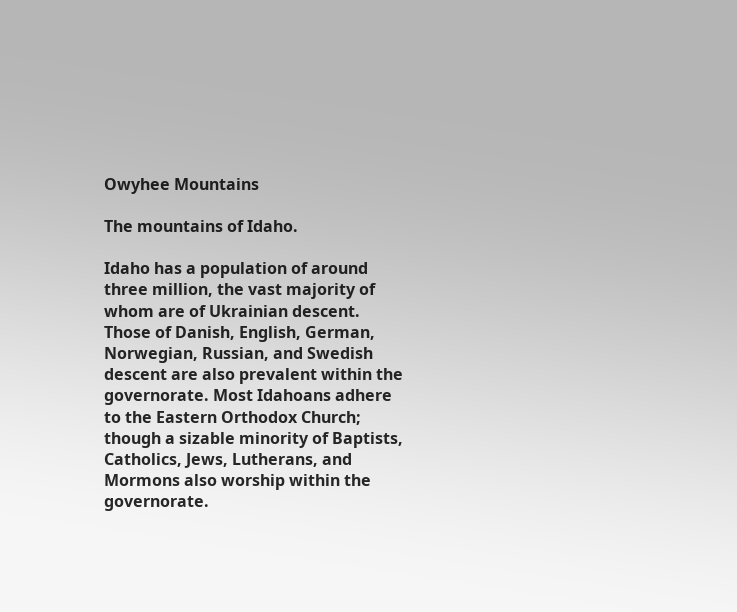Owyhee Mountains

The mountains of Idaho.

Idaho has a population of around three million, the vast majority of whom are of Ukrainian descent. Those of Danish, English, German, Norwegian, Russian, and Swedish descent are also prevalent within the governorate. Most Idahoans adhere to the Eastern Orthodox Church; though a sizable minority of Baptists, Catholics, Jews, Lutherans, and Mormons also worship within the governorate.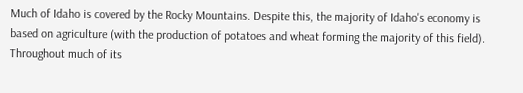Much of Idaho is covered by the Rocky Mountains. Despite this, the majority of Idaho's economy is based on agriculture (with the production of potatoes and wheat forming the majority of this field). Throughout much of its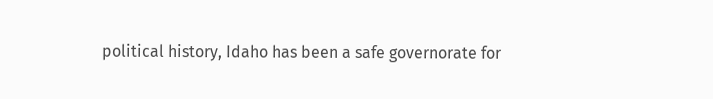political history, Idaho has been a safe governorate for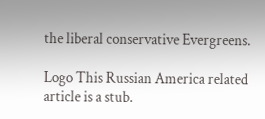the liberal conservative Evergreens.

Logo This Russian America related article is a stub.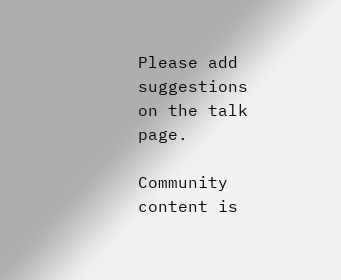Please add suggestions on the talk page.

Community content is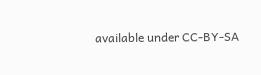available under CC-BY-SA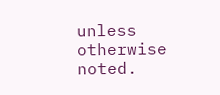unless otherwise noted.